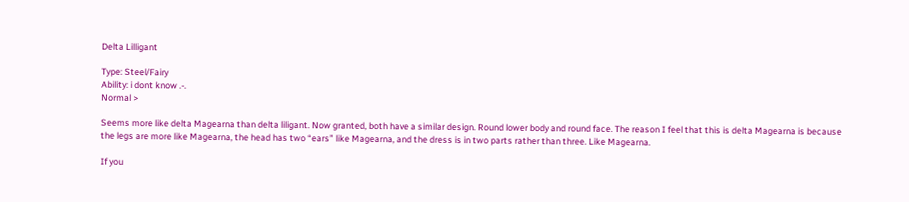Delta Lilligant

Type: Steel/Fairy
Ability: i dont know .-.
Normal >

Seems more like delta Magearna than delta liligant. Now granted, both have a similar design. Round lower body and round face. The reason I feel that this is delta Magearna is because the legs are more like Magearna, the head has two “ears” like Magearna, and the dress is in two parts rather than three. Like Magearna.

If you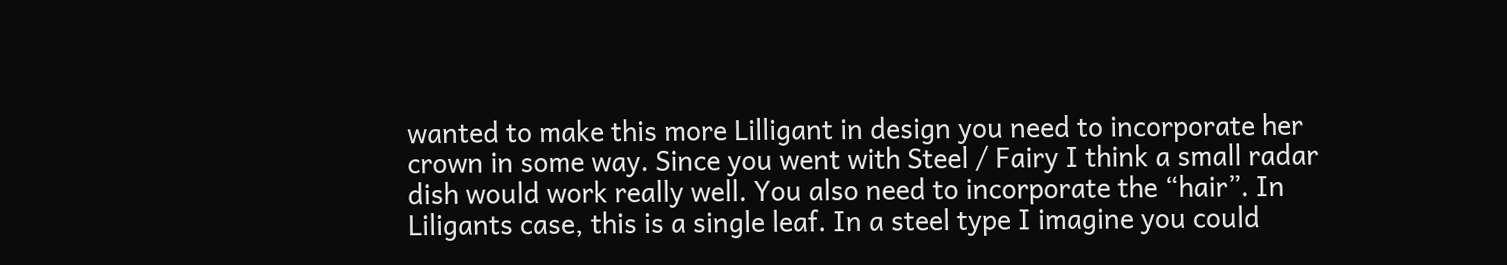wanted to make this more Lilligant in design you need to incorporate her crown in some way. Since you went with Steel / Fairy I think a small radar dish would work really well. You also need to incorporate the “hair”. In Liligants case, this is a single leaf. In a steel type I imagine you could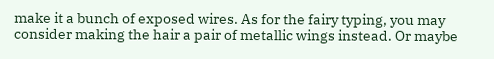make it a bunch of exposed wires. As for the fairy typing, you may consider making the hair a pair of metallic wings instead. Or maybe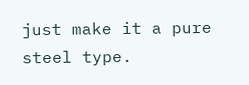just make it a pure steel type.